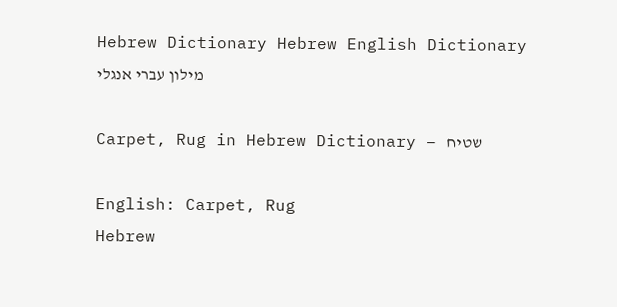Hebrew Dictionary Hebrew English Dictionary מילון עברי אנגלי

Carpet, Rug in Hebrew Dictionary – שטיח

English: Carpet, Rug
Hebrew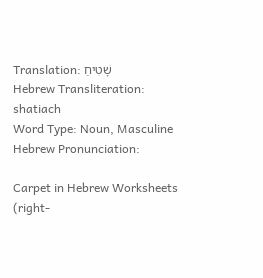Translation: שָׁטִיחַ
Hebrew Transliteration: shatiach
Word Type: Noun, Masculine
Hebrew Pronunciation:

Carpet in Hebrew Worksheets (right-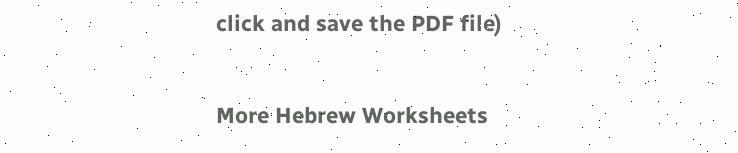click and save the PDF file)

More Hebrew Worksheets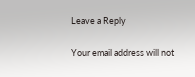Leave a Reply

Your email address will not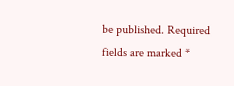be published. Required fields are marked *